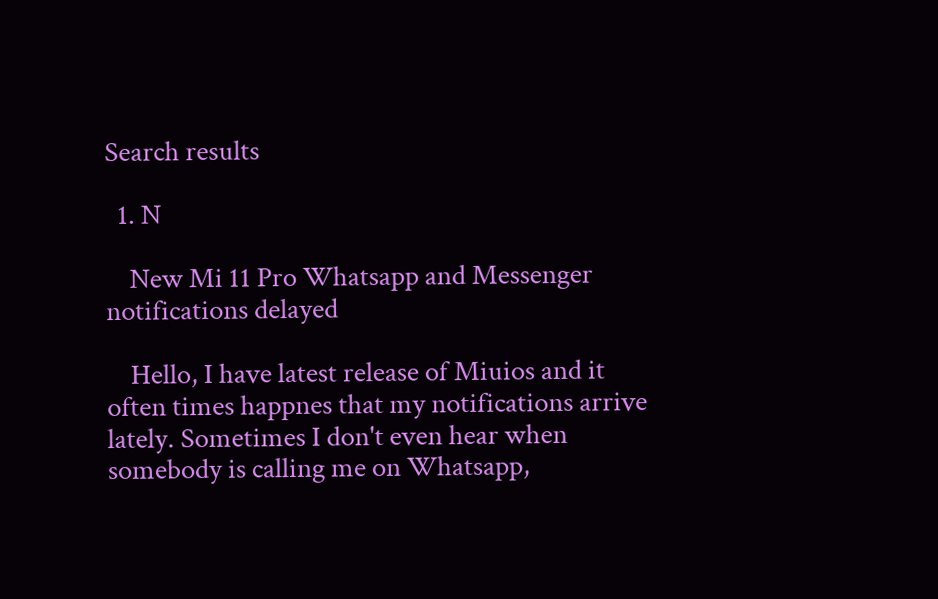Search results

  1. N

    New Mi 11 Pro Whatsapp and Messenger notifications delayed

    Hello, I have latest release of Miuios and it often times happnes that my notifications arrive lately. Sometimes I don't even hear when somebody is calling me on Whatsapp,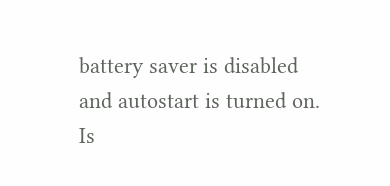battery saver is disabled and autostart is turned on. Is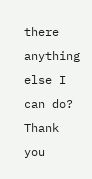there anything else I can do? Thank you